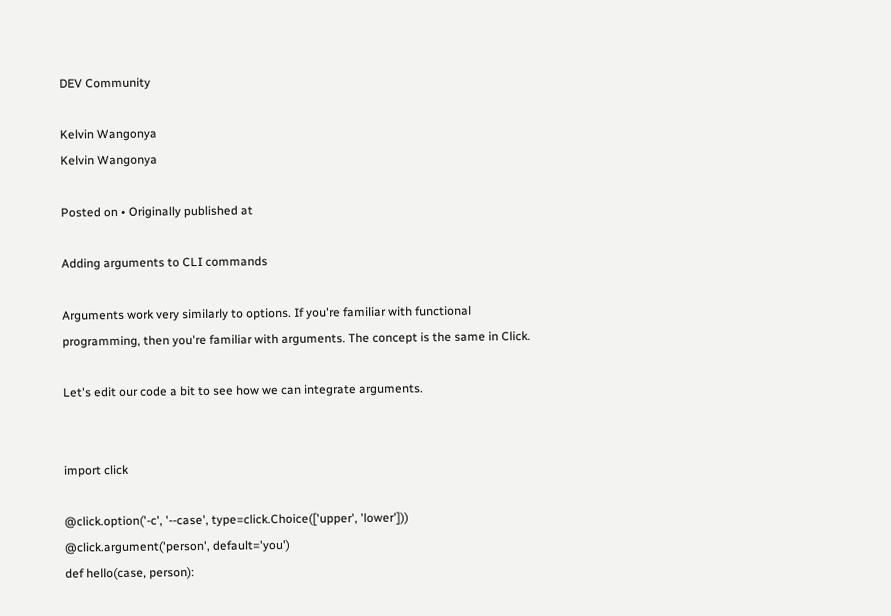DEV Community

Kelvin Wangonya
Kelvin Wangonya

Posted on • Originally published at

Adding arguments to CLI commands

Arguments work very similarly to options. If you're familiar with functional programming, then you're familiar with arguments. The concept is the same in Click.

Let's edit our code a bit to see how we can integrate arguments.


import click

@click.option('-c', '--case', type=click.Choice(['upper', 'lower']))
@click.argument('person', default='you')
def hello(case, person):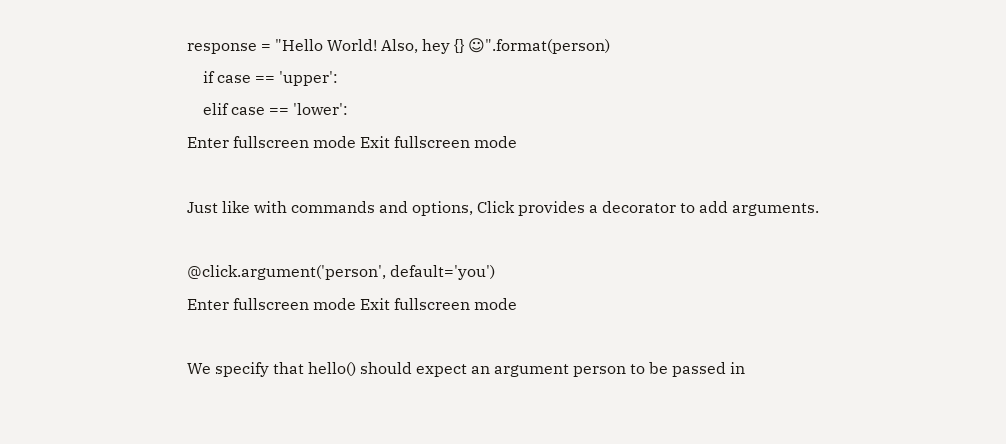response = "Hello World! Also, hey {} ☺".format(person)
    if case == 'upper':
    elif case == 'lower':
Enter fullscreen mode Exit fullscreen mode

Just like with commands and options, Click provides a decorator to add arguments.

@click.argument('person', default='you')
Enter fullscreen mode Exit fullscreen mode

We specify that hello() should expect an argument person to be passed in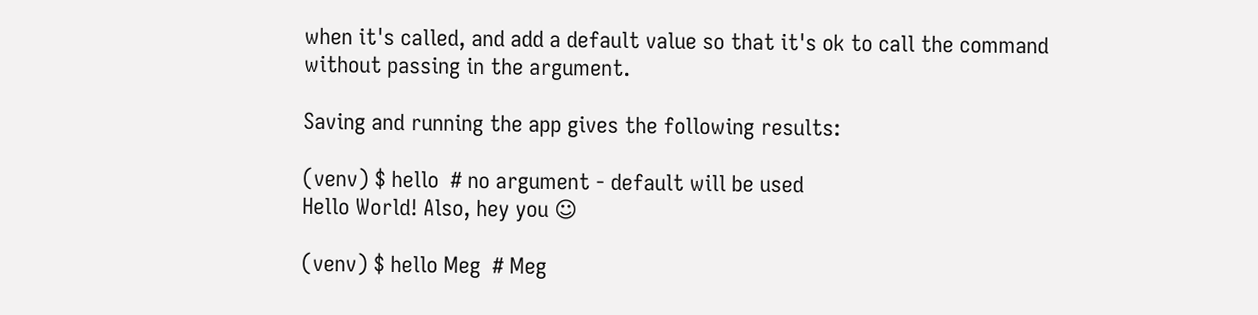when it's called, and add a default value so that it's ok to call the command without passing in the argument.

Saving and running the app gives the following results:

(venv) $ hello  # no argument - default will be used
Hello World! Also, hey you ☺

(venv) $ hello Meg  # Meg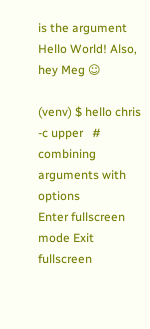is the argument
Hello World! Also, hey Meg ☺

(venv) $ hello chris -c upper   # combining arguments with options
Enter fullscreen mode Exit fullscreen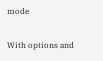mode

With options and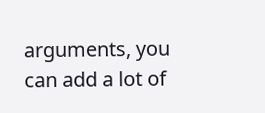arguments, you can add a lot of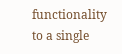functionality to a single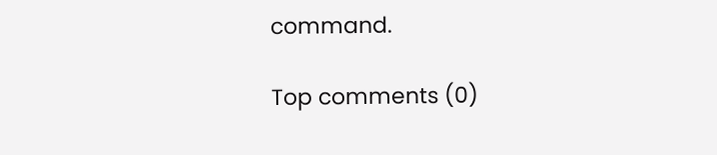command.

Top comments (0)